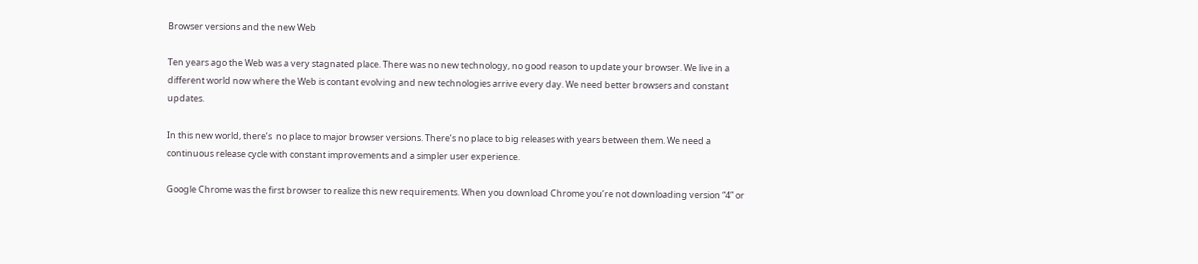Browser versions and the new Web

Ten years ago the Web was a very stagnated place. There was no new technology, no good reason to update your browser. We live in a different world now where the Web is contant evolving and new technologies arrive every day. We need better browsers and constant updates.

In this new world, there’s  no place to major browser versions. There’s no place to big releases with years between them. We need a continuous release cycle with constant improvements and a simpler user experience.

Google Chrome was the first browser to realize this new requirements. When you download Chrome you’re not downloading version “4” or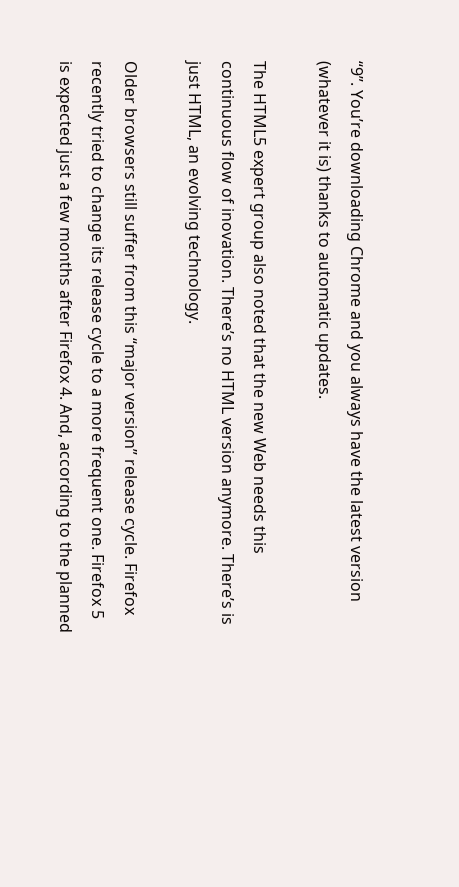“9”. You’re downloading Chrome and you always have the latest version (whatever it is) thanks to automatic updates.

The HTML5 expert group also noted that the new Web needs this continuous flow of inovation. There’s no HTML version anymore. There’s is just HTML, an evolving technology.

Older browsers still suffer from this “major version” release cycle. Firefox recently tried to change its release cycle to a more frequent one. Firefox 5 is expected just a few months after Firefox 4. And, according to the planned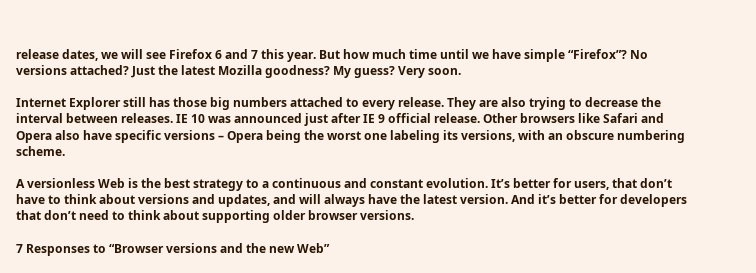release dates, we will see Firefox 6 and 7 this year. But how much time until we have simple “Firefox”? No versions attached? Just the latest Mozilla goodness? My guess? Very soon.

Internet Explorer still has those big numbers attached to every release. They are also trying to decrease the interval between releases. IE 10 was announced just after IE 9 official release. Other browsers like Safari and Opera also have specific versions – Opera being the worst one labeling its versions, with an obscure numbering scheme.

A versionless Web is the best strategy to a continuous and constant evolution. It’s better for users, that don’t have to think about versions and updates, and will always have the latest version. And it’s better for developers that don’t need to think about supporting older browser versions.

7 Responses to “Browser versions and the new Web”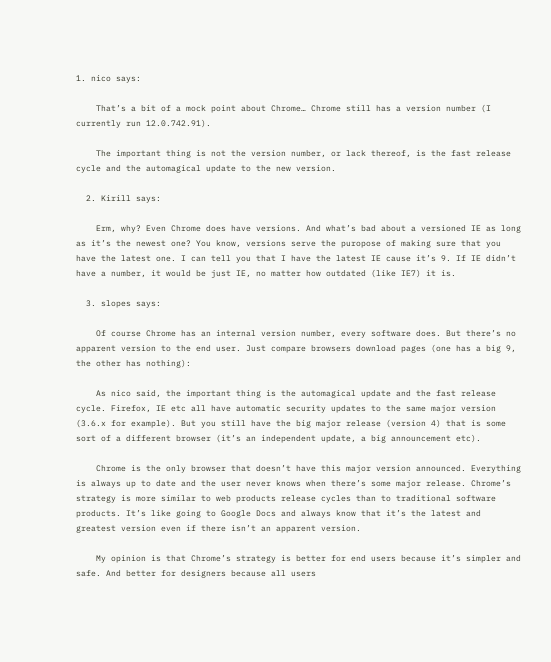1. nico says:

    That’s a bit of a mock point about Chrome… Chrome still has a version number (I currently run 12.0.742.91).

    The important thing is not the version number, or lack thereof, is the fast release cycle and the automagical update to the new version.

  2. Kirill says:

    Erm, why? Even Chrome does have versions. And what’s bad about a versioned IE as long as it’s the newest one? You know, versions serve the puropose of making sure that you have the latest one. I can tell you that I have the latest IE cause it’s 9. If IE didn’t have a number, it would be just IE, no matter how outdated (like IE7) it is.

  3. slopes says:

    Of course Chrome has an internal version number, every software does. But there’s no apparent version to the end user. Just compare browsers download pages (one has a big 9, the other has nothing):

    As nico said, the important thing is the automagical update and the fast release cycle. Firefox, IE etc all have automatic security updates to the same major version (3.6.x for example). But you still have the big major release (version 4) that is some sort of a different browser (it’s an independent update, a big announcement etc).

    Chrome is the only browser that doesn’t have this major version announced. Everything is always up to date and the user never knows when there’s some major release. Chrome’s strategy is more similar to web products release cycles than to traditional software products. It’s like going to Google Docs and always know that it’s the latest and greatest version even if there isn’t an apparent version.

    My opinion is that Chrome’s strategy is better for end users because it’s simpler and safe. And better for designers because all users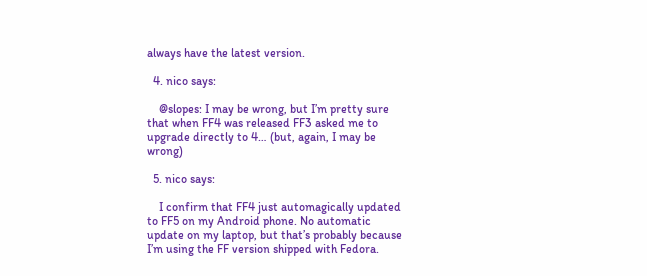always have the latest version.

  4. nico says:

    @slopes: I may be wrong, but I’m pretty sure that when FF4 was released FF3 asked me to upgrade directly to 4… (but, again, I may be wrong)

  5. nico says:

    I confirm that FF4 just automagically updated to FF5 on my Android phone. No automatic update on my laptop, but that’s probably because I’m using the FF version shipped with Fedora.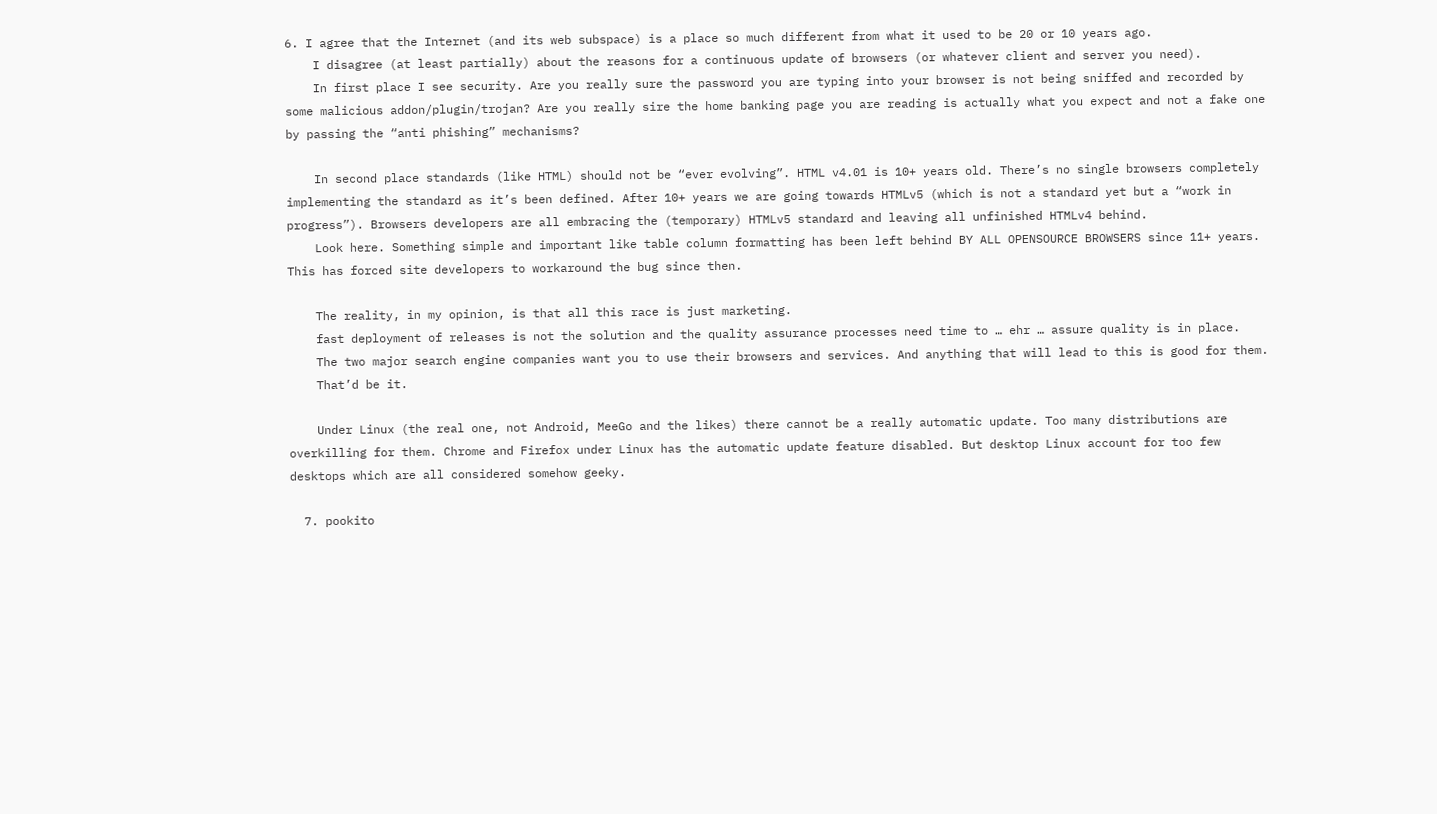6. I agree that the Internet (and its web subspace) is a place so much different from what it used to be 20 or 10 years ago.
    I disagree (at least partially) about the reasons for a continuous update of browsers (or whatever client and server you need).
    In first place I see security. Are you really sure the password you are typing into your browser is not being sniffed and recorded by some malicious addon/plugin/trojan? Are you really sire the home banking page you are reading is actually what you expect and not a fake one by passing the “anti phishing” mechanisms?

    In second place standards (like HTML) should not be “ever evolving”. HTML v4.01 is 10+ years old. There’s no single browsers completely implementing the standard as it’s been defined. After 10+ years we are going towards HTMLv5 (which is not a standard yet but a “work in progress”). Browsers developers are all embracing the (temporary) HTMLv5 standard and leaving all unfinished HTMLv4 behind.
    Look here. Something simple and important like table column formatting has been left behind BY ALL OPENSOURCE BROWSERS since 11+ years. This has forced site developers to workaround the bug since then.

    The reality, in my opinion, is that all this race is just marketing.
    fast deployment of releases is not the solution and the quality assurance processes need time to … ehr … assure quality is in place.
    The two major search engine companies want you to use their browsers and services. And anything that will lead to this is good for them.
    That’d be it.

    Under Linux (the real one, not Android, MeeGo and the likes) there cannot be a really automatic update. Too many distributions are overkilling for them. Chrome and Firefox under Linux has the automatic update feature disabled. But desktop Linux account for too few desktops which are all considered somehow geeky.

  7. pookito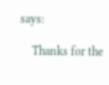says:

    Thanks for the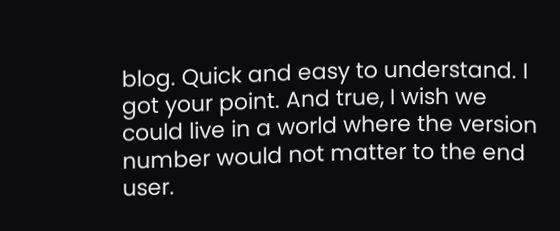blog. Quick and easy to understand. I got your point. And true, I wish we could live in a world where the version number would not matter to the end user.